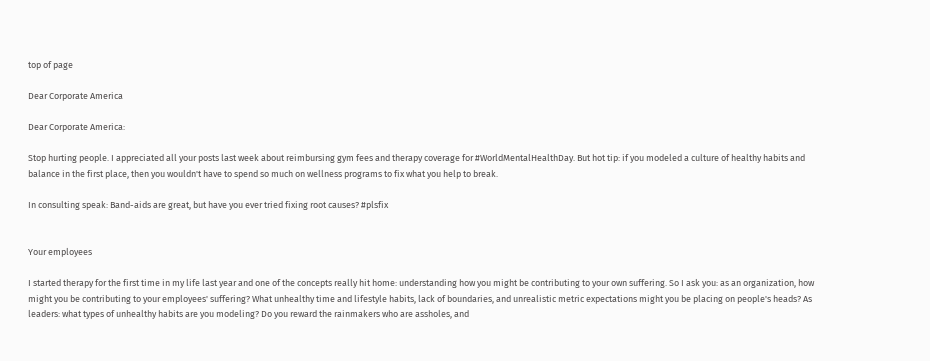top of page

Dear Corporate America

Dear Corporate America:

Stop hurting people. I appreciated all your posts last week about reimbursing gym fees and therapy coverage for #WorldMentalHealthDay. But hot tip: if you modeled a culture of healthy habits and balance in the first place, then you wouldn't have to spend so much on wellness programs to fix what you help to break.

In consulting speak: Band-aids are great, but have you ever tried fixing root causes? #plsfix


Your employees

I started therapy for the first time in my life last year and one of the concepts really hit home: understanding how you might be contributing to your own suffering. So I ask you: as an organization, how might you be contributing to your employees' suffering? What unhealthy time and lifestyle habits, lack of boundaries, and unrealistic metric expectations might you be placing on people's heads? As leaders: what types of unhealthy habits are you modeling? Do you reward the rainmakers who are assholes, and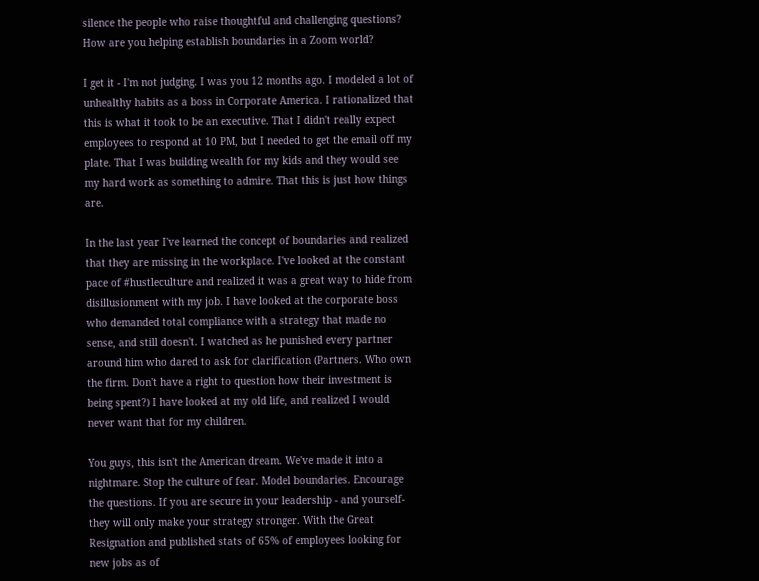silence the people who raise thoughtful and challenging questions? How are you helping establish boundaries in a Zoom world?

I get it - I'm not judging. I was you 12 months ago. I modeled a lot of unhealthy habits as a boss in Corporate America. I rationalized that this is what it took to be an executive. That I didn't really expect employees to respond at 10 PM, but I needed to get the email off my plate. That I was building wealth for my kids and they would see my hard work as something to admire. That this is just how things are.

In the last year I've learned the concept of boundaries and realized that they are missing in the workplace. I've looked at the constant pace of #hustleculture and realized it was a great way to hide from disillusionment with my job. I have looked at the corporate boss who demanded total compliance with a strategy that made no sense, and still doesn't. I watched as he punished every partner around him who dared to ask for clarification (Partners. Who own the firm. Don't have a right to question how their investment is being spent?) I have looked at my old life, and realized I would never want that for my children.

You guys, this isn't the American dream. We've made it into a nightmare. Stop the culture of fear. Model boundaries. Encourage the questions. If you are secure in your leadership - and yourself- they will only make your strategy stronger. With the Great Resignation and published stats of 65% of employees looking for new jobs as of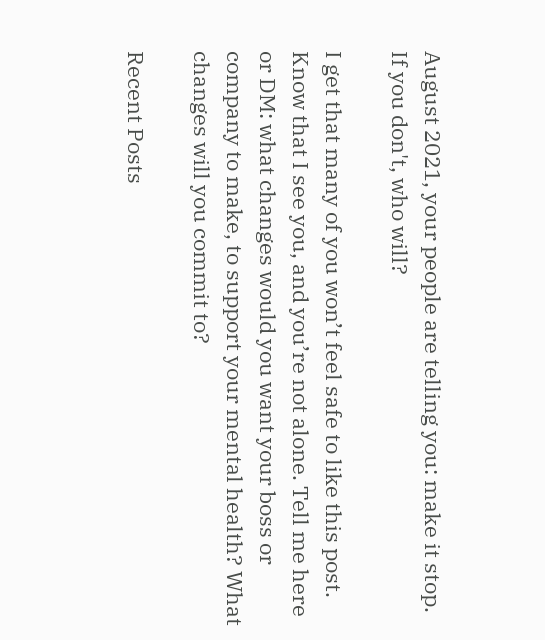August 2021, your people are telling you: make it stop. If you don't, who will?

I get that many of you won’t feel safe to like this post. Know that I see you, and you’re not alone. Tell me here or DM: what changes would you want your boss or company to make, to support your mental health? What changes will you commit to?

Recent Posts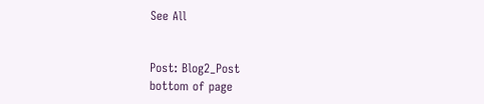See All


Post: Blog2_Post
bottom of page